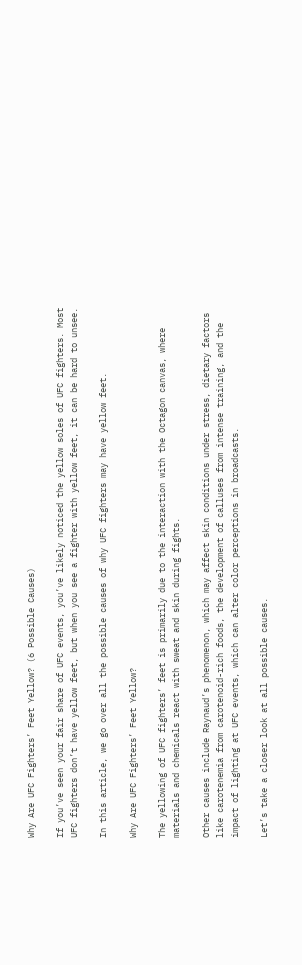Why Are UFC Fighters’ Feet Yellow? (6 Possible Causes)

If you’ve seen your fair share of UFC events, you’ve likely noticed the yellow soles of UFC fighters. Most UFC fighters don’t have yellow feet, but when you see a fighter with yellow feet, it can be hard to unsee.

In this article, we go over all the possible causes of why UFC fighters may have yellow feet.

Why Are UFC Fighters’ Feet Yellow?

The yellowing of UFC fighters’ feet is primarily due to the interaction with the Octagon canvas, where materials and chemicals react with sweat and skin during fights.

Other causes include Raynaud’s phenomenon, which may affect skin conditions under stress, dietary factors like carotenemia from carotenoid-rich foods, the development of calluses from intense training, and the impact of lighting at UFC events, which can alter color perceptions in broadcasts.

Let’s take a closer look at all possible causes.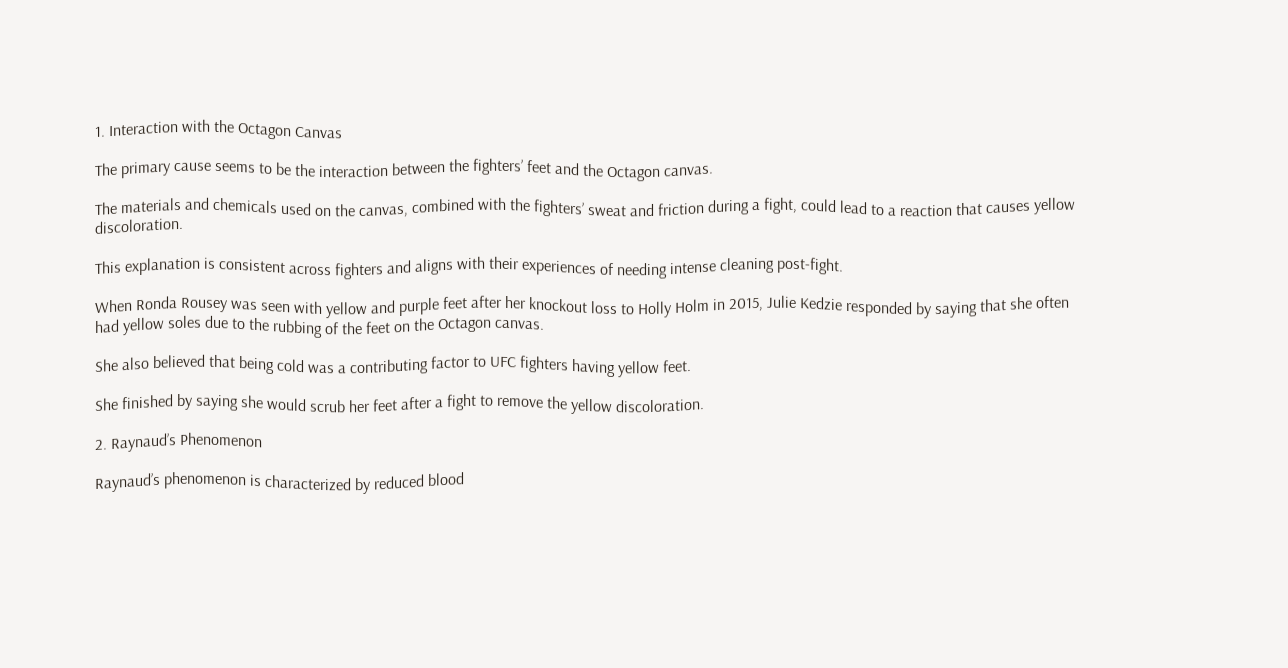1. Interaction with the Octagon Canvas

The primary cause seems to be the interaction between the fighters’ feet and the Octagon canvas.

The materials and chemicals used on the canvas, combined with the fighters’ sweat and friction during a fight, could lead to a reaction that causes yellow discoloration.

This explanation is consistent across fighters and aligns with their experiences of needing intense cleaning post-fight.

When Ronda Rousey was seen with yellow and purple feet after her knockout loss to Holly Holm in 2015, Julie Kedzie responded by saying that she often had yellow soles due to the rubbing of the feet on the Octagon canvas.

She also believed that being cold was a contributing factor to UFC fighters having yellow feet.

She finished by saying she would scrub her feet after a fight to remove the yellow discoloration.

2. Raynaud’s Phenomenon

Raynaud’s phenomenon is characterized by reduced blood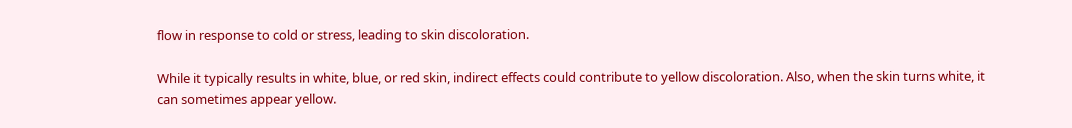flow in response to cold or stress, leading to skin discoloration.

While it typically results in white, blue, or red skin, indirect effects could contribute to yellow discoloration. Also, when the skin turns white, it can sometimes appear yellow.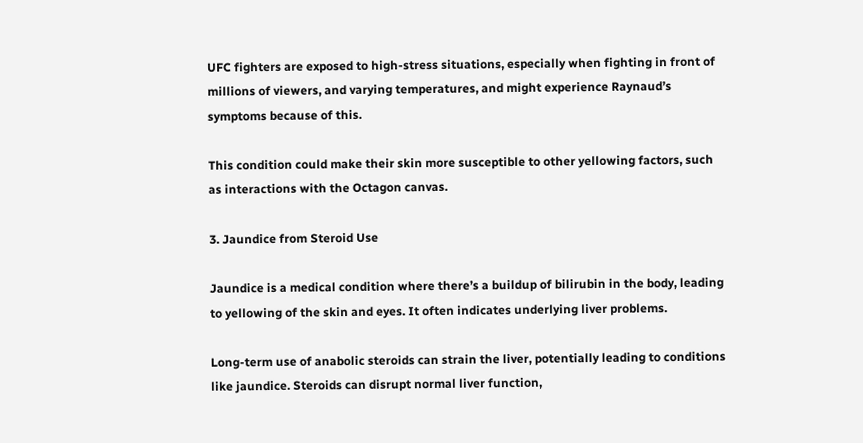UFC fighters are exposed to high-stress situations, especially when fighting in front of millions of viewers, and varying temperatures, and might experience Raynaud’s symptoms because of this.

This condition could make their skin more susceptible to other yellowing factors, such as interactions with the Octagon canvas.

3. Jaundice from Steroid Use

Jaundice is a medical condition where there’s a buildup of bilirubin in the body, leading to yellowing of the skin and eyes. It often indicates underlying liver problems.

Long-term use of anabolic steroids can strain the liver, potentially leading to conditions like jaundice. Steroids can disrupt normal liver function,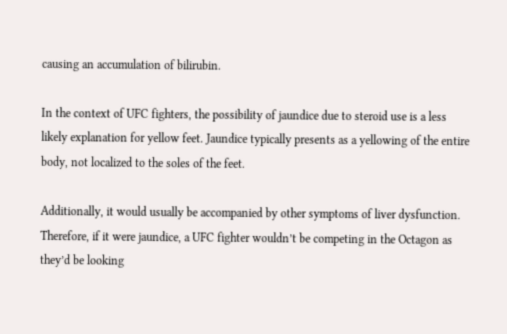causing an accumulation of bilirubin.

In the context of UFC fighters, the possibility of jaundice due to steroid use is a less likely explanation for yellow feet. Jaundice typically presents as a yellowing of the entire body, not localized to the soles of the feet.

Additionally, it would usually be accompanied by other symptoms of liver dysfunction. Therefore, if it were jaundice, a UFC fighter wouldn’t be competing in the Octagon as they’d be looking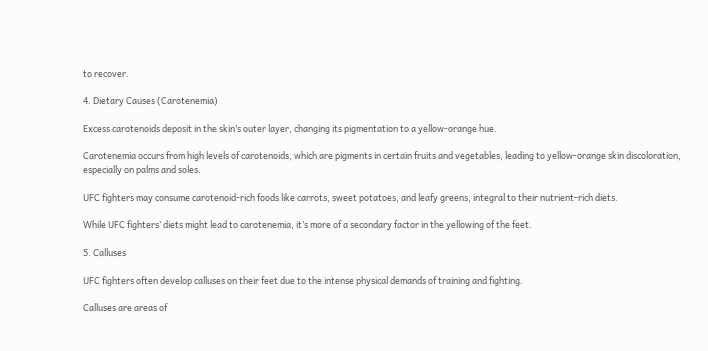to recover.

4. Dietary Causes (Carotenemia)

Excess carotenoids deposit in the skin’s outer layer, changing its pigmentation to a yellow-orange hue.

Carotenemia occurs from high levels of carotenoids, which are pigments in certain fruits and vegetables, leading to yellow-orange skin discoloration, especially on palms and soles.

UFC fighters may consume carotenoid-rich foods like carrots, sweet potatoes, and leafy greens, integral to their nutrient-rich diets.

While UFC fighters’ diets might lead to carotenemia, it’s more of a secondary factor in the yellowing of the feet.

5. Calluses

UFC fighters often develop calluses on their feet due to the intense physical demands of training and fighting.

Calluses are areas of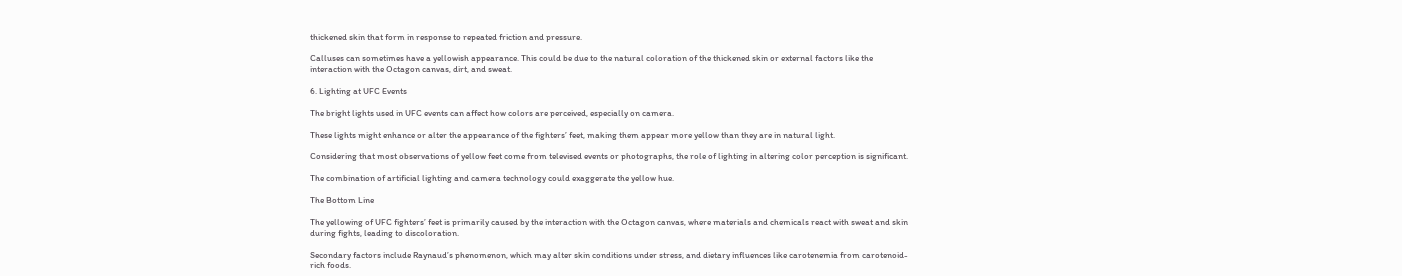thickened skin that form in response to repeated friction and pressure.

Calluses can sometimes have a yellowish appearance. This could be due to the natural coloration of the thickened skin or external factors like the interaction with the Octagon canvas, dirt, and sweat.

6. Lighting at UFC Events

The bright lights used in UFC events can affect how colors are perceived, especially on camera.

These lights might enhance or alter the appearance of the fighters’ feet, making them appear more yellow than they are in natural light.

Considering that most observations of yellow feet come from televised events or photographs, the role of lighting in altering color perception is significant.

The combination of artificial lighting and camera technology could exaggerate the yellow hue.

The Bottom Line

The yellowing of UFC fighters’ feet is primarily caused by the interaction with the Octagon canvas, where materials and chemicals react with sweat and skin during fights, leading to discoloration.

Secondary factors include Raynaud’s phenomenon, which may alter skin conditions under stress, and dietary influences like carotenemia from carotenoid-rich foods.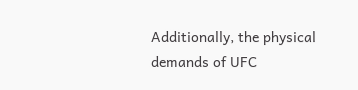Additionally, the physical demands of UFC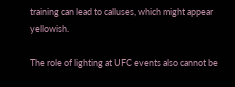training can lead to calluses, which might appear yellowish.

The role of lighting at UFC events also cannot be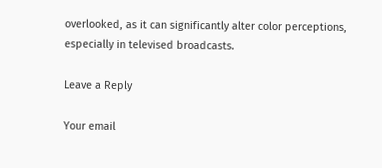overlooked, as it can significantly alter color perceptions, especially in televised broadcasts.

Leave a Reply

Your email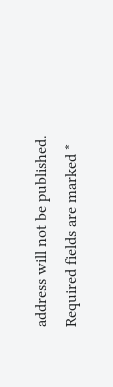address will not be published. Required fields are marked *